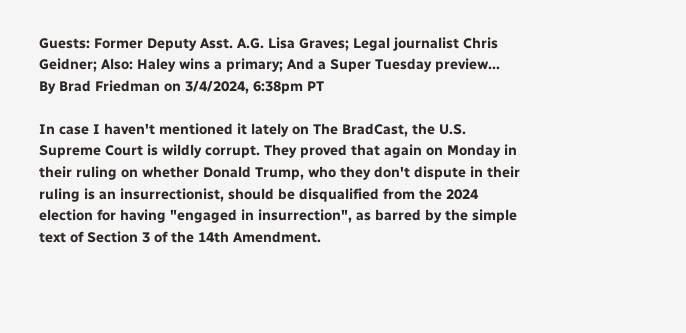Guests: Former Deputy Asst. A.G. Lisa Graves; Legal journalist Chris Geidner; Also: Haley wins a primary; And a Super Tuesday preview...
By Brad Friedman on 3/4/2024, 6:38pm PT

In case I haven't mentioned it lately on The BradCast, the U.S. Supreme Court is wildly corrupt. They proved that again on Monday in their ruling on whether Donald Trump, who they don't dispute in their ruling is an insurrectionist, should be disqualified from the 2024 election for having "engaged in insurrection", as barred by the simple text of Section 3 of the 14th Amendment.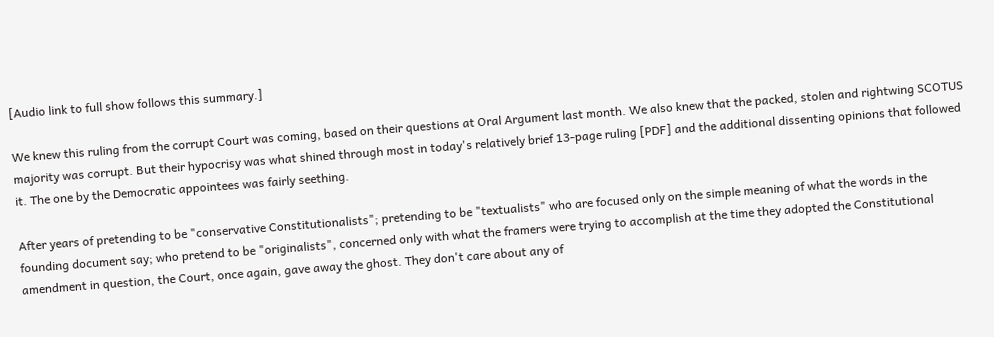[Audio link to full show follows this summary.]

We knew this ruling from the corrupt Court was coming, based on their questions at Oral Argument last month. We also knew that the packed, stolen and rightwing SCOTUS majority was corrupt. But their hypocrisy was what shined through most in today's relatively brief 13-page ruling [PDF] and the additional dissenting opinions that followed it. The one by the Democratic appointees was fairly seething.

After years of pretending to be "conservative Constitutionalists"; pretending to be "textualists" who are focused only on the simple meaning of what the words in the founding document say; who pretend to be "originalists", concerned only with what the framers were trying to accomplish at the time they adopted the Constitutional amendment in question, the Court, once again, gave away the ghost. They don't care about any of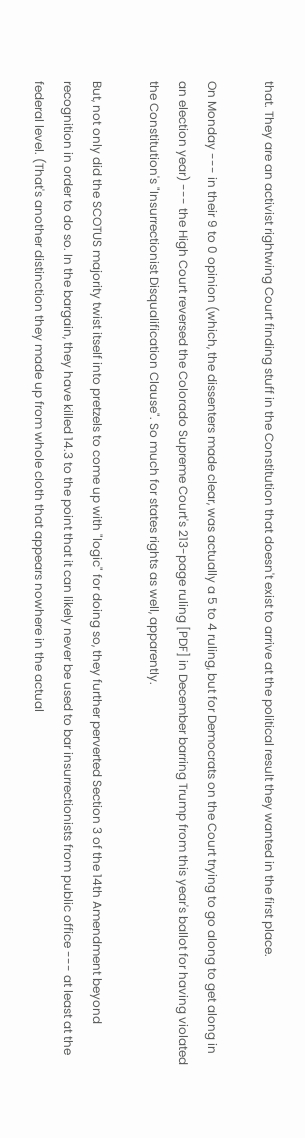that. They are an activist rightwing Court finding stuff in the Constitution that doesn't exist to arrive at the political result they wanted in the first place.

On Monday --- in their 9 to 0 opinion (which, the dissenters made clear, was actually a 5 to 4 ruling, but for Democrats on the Court trying to go along to get along in an election year) --- the High Court reversed the Colorado Supreme Court's 213-page ruling [PDF] in December barring Trump from this year's ballot for having violated the Constitution's "Insurrectionist Disqualification Clause". So much for states rights as well, apparently.

But, not only did the SCOTUS majority twist itself into pretzels to come up with "logic" for doing so, they further perverted Section 3 of the 14th Amendment beyond recognition in order to do so. In the bargain, they have killed 14.3 to the point that it can likely never be used to bar insurrectionists from public office --- at least at the federal level. (That's another distinction they made up from whole cloth that appears nowhere in the actual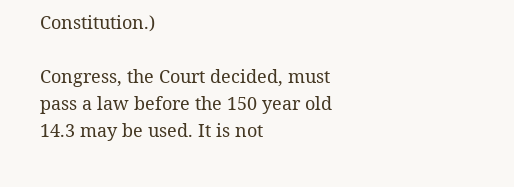Constitution.)

Congress, the Court decided, must pass a law before the 150 year old 14.3 may be used. It is not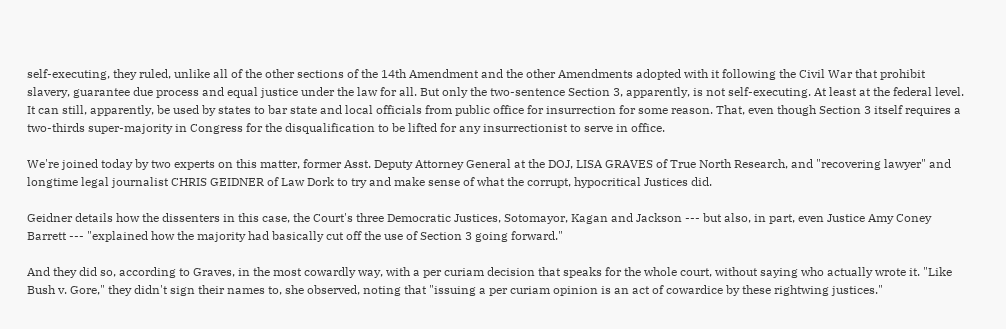self-executing, they ruled, unlike all of the other sections of the 14th Amendment and the other Amendments adopted with it following the Civil War that prohibit slavery, guarantee due process and equal justice under the law for all. But only the two-sentence Section 3, apparently, is not self-executing. At least at the federal level. It can still, apparently, be used by states to bar state and local officials from public office for insurrection for some reason. That, even though Section 3 itself requires a two-thirds super-majority in Congress for the disqualification to be lifted for any insurrectionist to serve in office.

We're joined today by two experts on this matter, former Asst. Deputy Attorney General at the DOJ, LISA GRAVES of True North Research, and "recovering lawyer" and longtime legal journalist CHRIS GEIDNER of Law Dork to try and make sense of what the corrupt, hypocritical Justices did.

Geidner details how the dissenters in this case, the Court's three Democratic Justices, Sotomayor, Kagan and Jackson --- but also, in part, even Justice Amy Coney Barrett --- "explained how the majority had basically cut off the use of Section 3 going forward."

And they did so, according to Graves, in the most cowardly way, with a per curiam decision that speaks for the whole court, without saying who actually wrote it. "Like Bush v. Gore," they didn't sign their names to, she observed, noting that "issuing a per curiam opinion is an act of cowardice by these rightwing justices."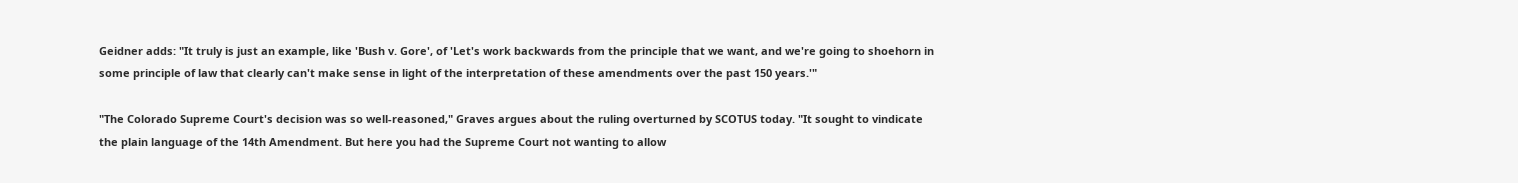Geidner adds: "It truly is just an example, like 'Bush v. Gore', of 'Let's work backwards from the principle that we want, and we're going to shoehorn in some principle of law that clearly can't make sense in light of the interpretation of these amendments over the past 150 years.'"

"The Colorado Supreme Court's decision was so well-reasoned," Graves argues about the ruling overturned by SCOTUS today. "It sought to vindicate the plain language of the 14th Amendment. But here you had the Supreme Court not wanting to allow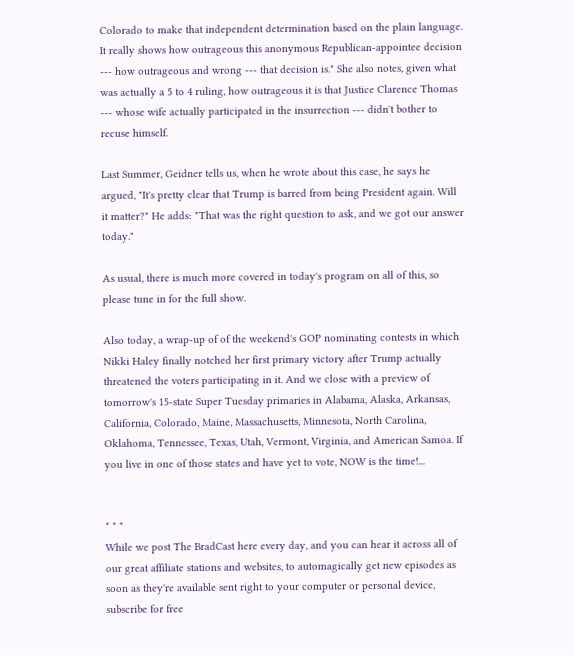Colorado to make that independent determination based on the plain language. It really shows how outrageous this anonymous Republican-appointee decision --- how outrageous and wrong --- that decision is." She also notes, given what was actually a 5 to 4 ruling, how outrageous it is that Justice Clarence Thomas --- whose wife actually participated in the insurrection --- didn't bother to recuse himself.

Last Summer, Geidner tells us, when he wrote about this case, he says he argued, "It's pretty clear that Trump is barred from being President again. Will it matter?" He adds: "That was the right question to ask, and we got our answer today."

As usual, there is much more covered in today's program on all of this, so please tune in for the full show.

Also today, a wrap-up of of the weekend's GOP nominating contests in which Nikki Haley finally notched her first primary victory after Trump actually threatened the voters participating in it. And we close with a preview of tomorrow's 15-state Super Tuesday primaries in Alabama, Alaska, Arkansas, California, Colorado, Maine, Massachusetts, Minnesota, North Carolina, Oklahoma, Tennessee, Texas, Utah, Vermont, Virginia, and American Samoa. If you live in one of those states and have yet to vote, NOW is the time!...


* * *
While we post The BradCast here every day, and you can hear it across all of our great affiliate stations and websites, to automagically get new episodes as soon as they're available sent right to your computer or personal device, subscribe for free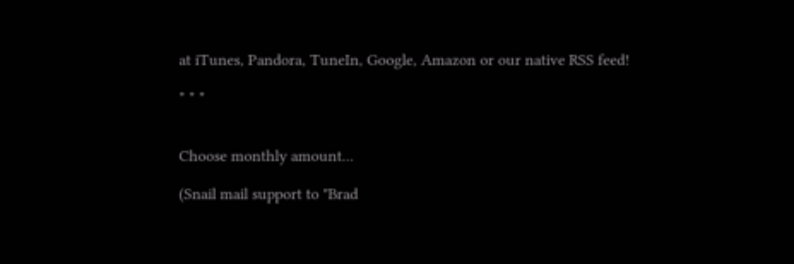at iTunes, Pandora, TuneIn, Google, Amazon or our native RSS feed!

* * *


Choose monthly amount...

(Snail mail support to "Brad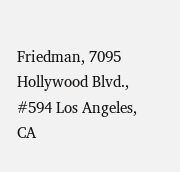Friedman, 7095 Hollywood Blvd., #594 Los Angeles, CA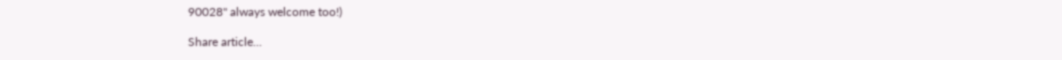90028" always welcome too!)

Share article...